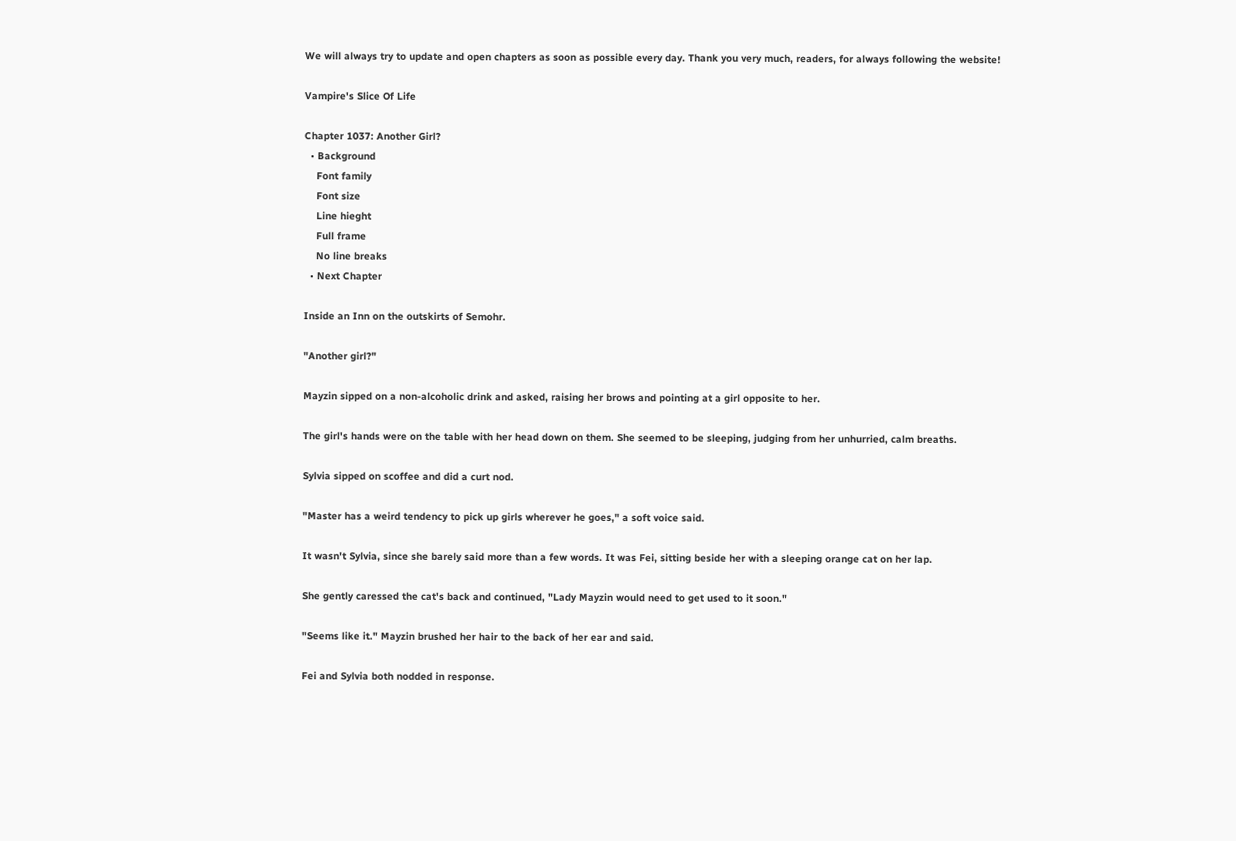We will always try to update and open chapters as soon as possible every day. Thank you very much, readers, for always following the website!

Vampire's Slice Of Life

Chapter 1037: Another Girl?
  • Background
    Font family
    Font size
    Line hieght
    Full frame
    No line breaks
  • Next Chapter

Inside an Inn on the outskirts of Semohr.

"Another girl?"

Mayzin sipped on a non-alcoholic drink and asked, raising her brows and pointing at a girl opposite to her.

The girl's hands were on the table with her head down on them. She seemed to be sleeping, judging from her unhurried, calm breaths.

Sylvia sipped on scoffee and did a curt nod.

"Master has a weird tendency to pick up girls wherever he goes," a soft voice said.

It wasn't Sylvia, since she barely said more than a few words. It was Fei, sitting beside her with a sleeping orange cat on her lap.

She gently caressed the cat's back and continued, "Lady Mayzin would need to get used to it soon."

"Seems like it." Mayzin brushed her hair to the back of her ear and said.

Fei and Sylvia both nodded in response.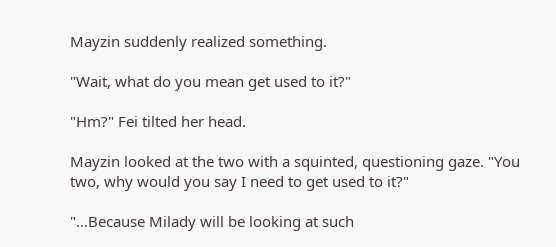Mayzin suddenly realized something.

"Wait, what do you mean get used to it?"

"Hm?" Fei tilted her head.

Mayzin looked at the two with a squinted, questioning gaze. "You two, why would you say I need to get used to it?"

"…Because Milady will be looking at such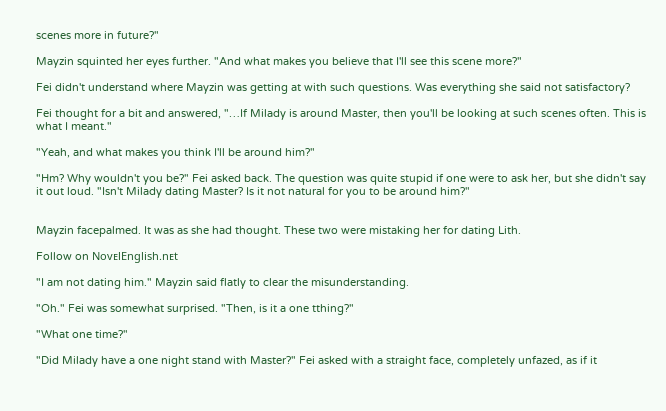scenes more in future?"

Mayzin squinted her eyes further. "And what makes you believe that I'll see this scene more?"

Fei didn't understand where Mayzin was getting at with such questions. Was everything she said not satisfactory?

Fei thought for a bit and answered, "…If Milady is around Master, then you'll be looking at such scenes often. This is what I meant."

"Yeah, and what makes you think I'll be around him?"

"Hm? Why wouldn't you be?" Fei asked back. The question was quite stupid if one were to ask her, but she didn't say it out loud. "Isn't Milady dating Master? Is it not natural for you to be around him?"


Mayzin facepalmed. It was as she had thought. These two were mistaking her for dating Lith.

Follow on NovᴇlEnglish.nᴇt

"I am not dating him." Mayzin said flatly to clear the misunderstanding.

"Oh." Fei was somewhat surprised. "Then, is it a one tthing?"

"What one time?"

"Did Milady have a one night stand with Master?" Fei asked with a straight face, completely unfazed, as if it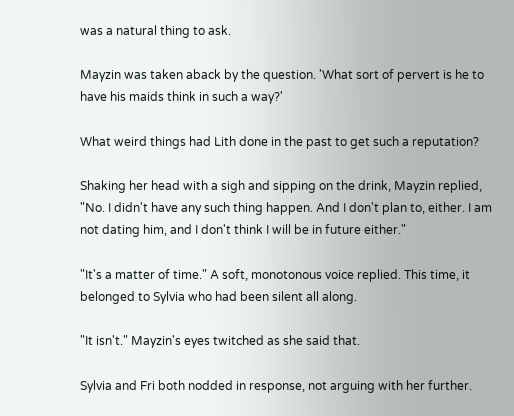was a natural thing to ask.

Mayzin was taken aback by the question. 'What sort of pervert is he to have his maids think in such a way?'

What weird things had Lith done in the past to get such a reputation?

Shaking her head with a sigh and sipping on the drink, Mayzin replied, "No. I didn't have any such thing happen. And I don't plan to, either. I am not dating him, and I don't think I will be in future either."

"It's a matter of time." A soft, monotonous voice replied. This time, it belonged to Sylvia who had been silent all along.

"It isn't." Mayzin's eyes twitched as she said that.

Sylvia and Fri both nodded in response, not arguing with her further.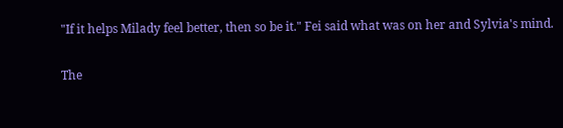"If it helps Milady feel better, then so be it." Fei said what was on her and Sylvia's mind.

The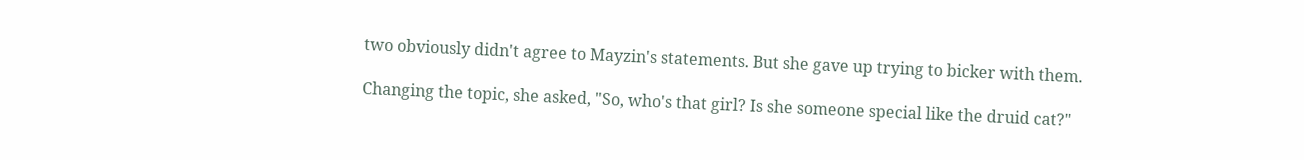two obviously didn't agree to Mayzin's statements. But she gave up trying to bicker with them.

Changing the topic, she asked, "So, who's that girl? Is she someone special like the druid cat?"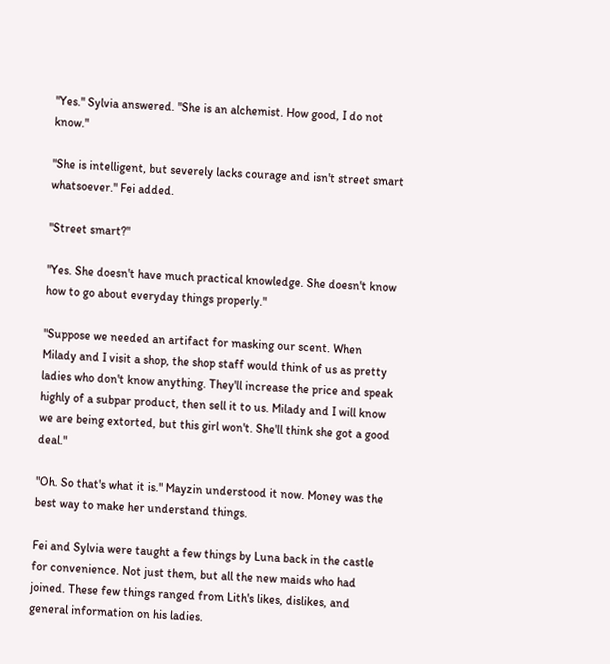"Yes." Sylvia answered. "She is an alchemist. How good, I do not know."

"She is intelligent, but severely lacks courage and isn't street smart whatsoever." Fei added.

"Street smart?"

"Yes. She doesn't have much practical knowledge. She doesn't know how to go about everyday things properly."

"Suppose we needed an artifact for masking our scent. When Milady and I visit a shop, the shop staff would think of us as pretty ladies who don't know anything. They'll increase the price and speak highly of a subpar product, then sell it to us. Milady and I will know we are being extorted, but this girl won't. She'll think she got a good deal."

"Oh. So that's what it is." Mayzin understood it now. Money was the best way to make her understand things.

Fei and Sylvia were taught a few things by Luna back in the castle for convenience. Not just them, but all the new maids who had joined. These few things ranged from Lith's likes, dislikes, and general information on his ladies.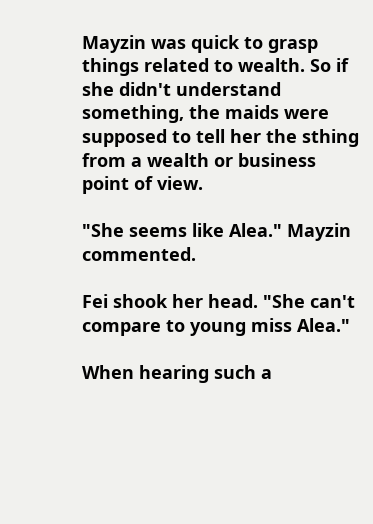Mayzin was quick to grasp things related to wealth. So if she didn't understand something, the maids were supposed to tell her the sthing from a wealth or business point of view.

"She seems like Alea." Mayzin commented.

Fei shook her head. "She can't compare to young miss Alea."

When hearing such a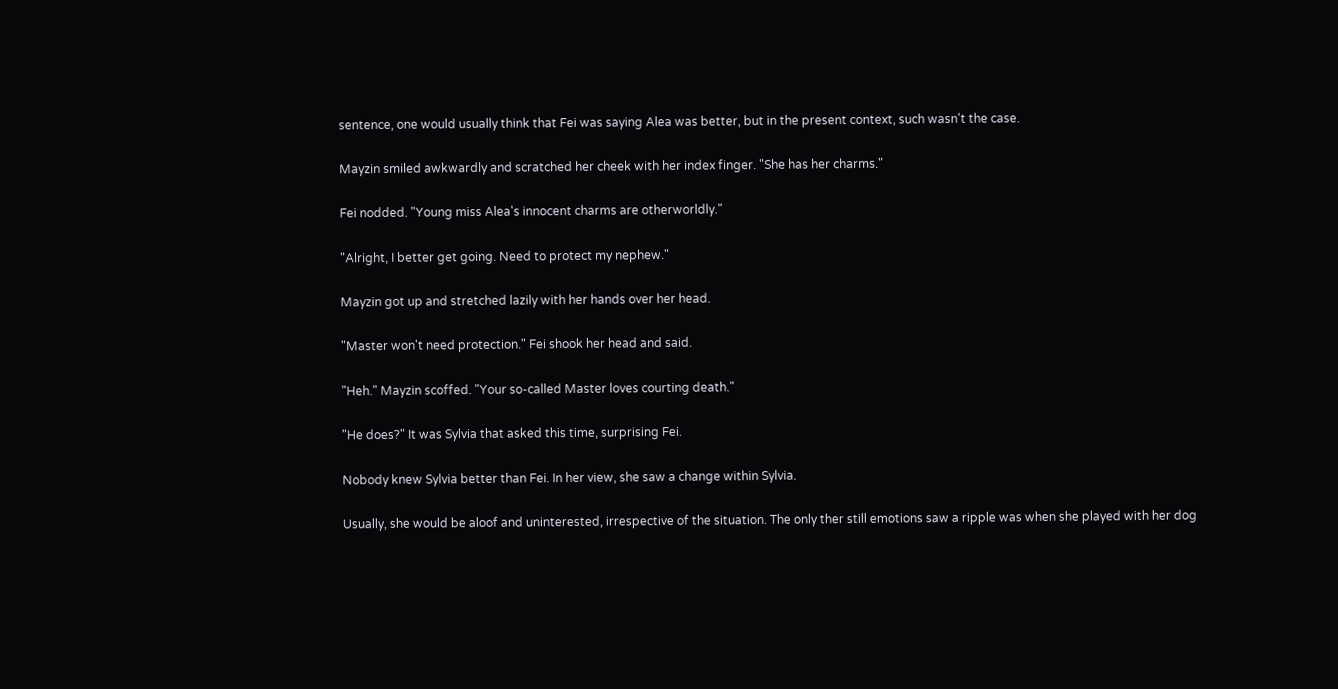sentence, one would usually think that Fei was saying Alea was better, but in the present context, such wasn't the case.

Mayzin smiled awkwardly and scratched her cheek with her index finger. "She has her charms."

Fei nodded. "Young miss Alea's innocent charms are otherworldly."

"Alright, I better get going. Need to protect my nephew."

Mayzin got up and stretched lazily with her hands over her head.

"Master won't need protection." Fei shook her head and said.

"Heh." Mayzin scoffed. "Your so-called Master loves courting death."

"He does?" It was Sylvia that asked this time, surprising Fei.

Nobody knew Sylvia better than Fei. In her view, she saw a change within Sylvia.

Usually, she would be aloof and uninterested, irrespective of the situation. The only ther still emotions saw a ripple was when she played with her dog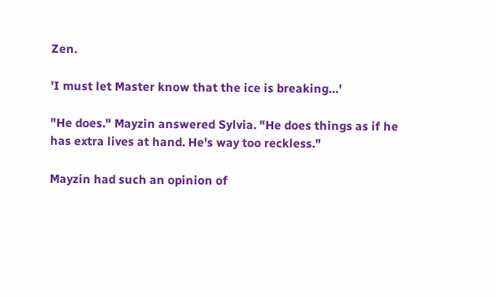Zen.

'I must let Master know that the ice is breaking…'

"He does." Mayzin answered Sylvia. "He does things as if he has extra lives at hand. He's way too reckless."

Mayzin had such an opinion of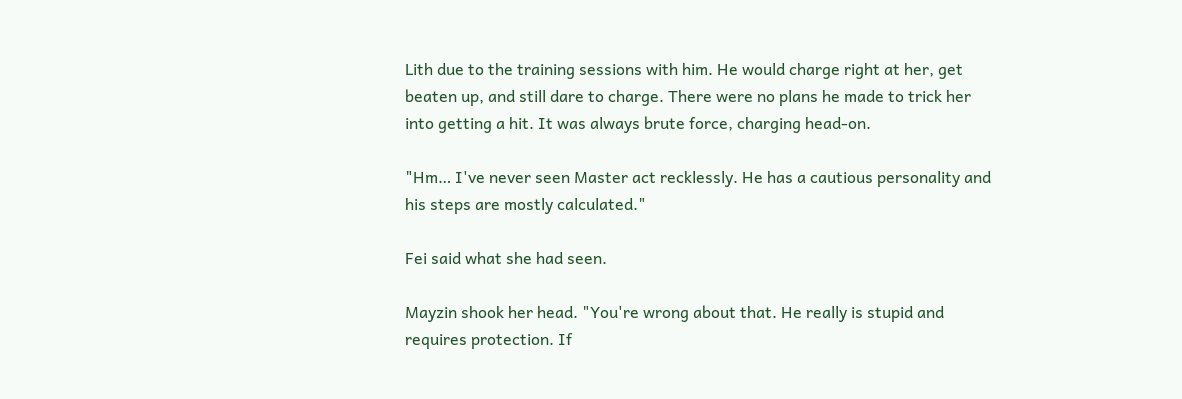Lith due to the training sessions with him. He would charge right at her, get beaten up, and still dare to charge. There were no plans he made to trick her into getting a hit. It was always brute force, charging head-on.

"Hm… I've never seen Master act recklessly. He has a cautious personality and his steps are mostly calculated."

Fei said what she had seen.

Mayzin shook her head. "You're wrong about that. He really is stupid and requires protection. If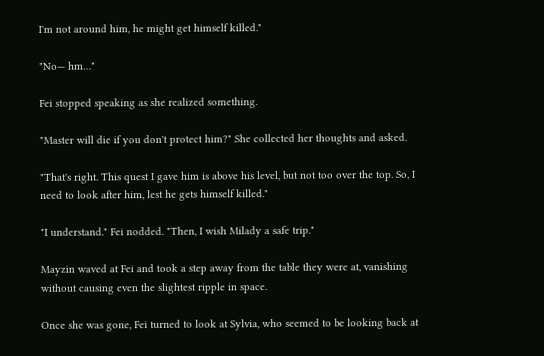I'm not around him, he might get himself killed."

"No— hm…"

Fei stopped speaking as she realized something.

"Master will die if you don't protect him?" She collected her thoughts and asked.

"That's right. This quest I gave him is above his level, but not too over the top. So, I need to look after him, lest he gets himself killed."

"I understand." Fei nodded. "Then, I wish Milady a safe trip."

Mayzin waved at Fei and took a step away from the table they were at, vanishing without causing even the slightest ripple in space.

Once she was gone, Fei turned to look at Sylvia, who seemed to be looking back at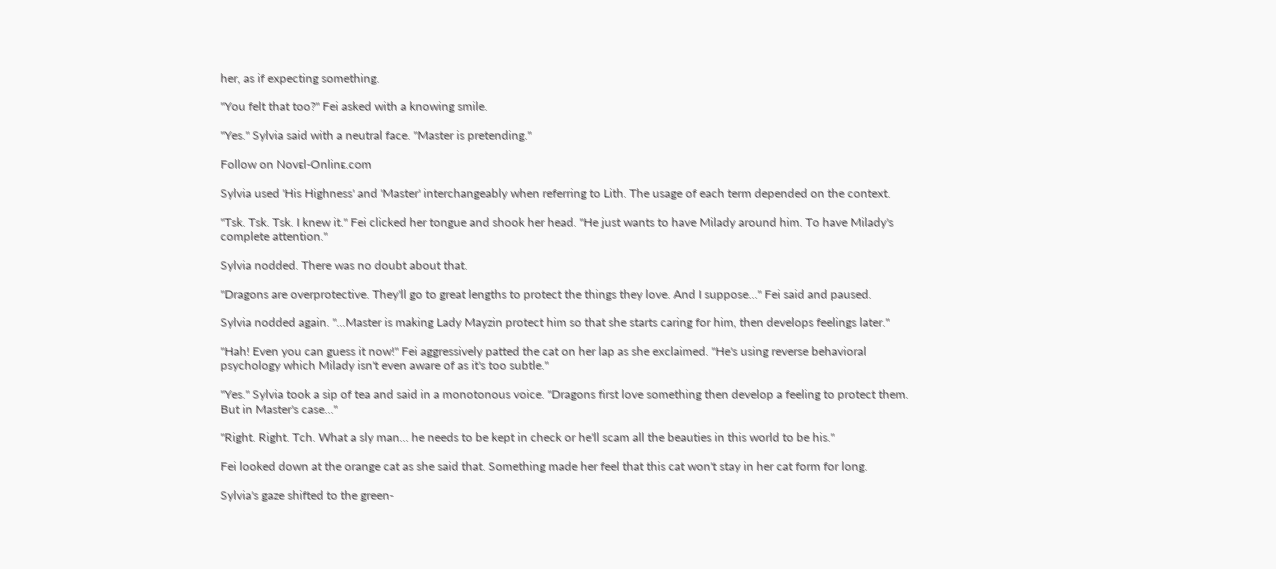her, as if expecting something.

"You felt that too?" Fei asked with a knowing smile.

"Yes." Sylvia said with a neutral face. "Master is pretending."

Follow on Novᴇl-Onlinᴇ.cᴏm

Sylvia used 'His Highness' and 'Master' interchangeably when referring to Lith. The usage of each term depended on the context.

"Tsk. Tsk. Tsk. I knew it." Fei clicked her tongue and shook her head. "He just wants to have Milady around him. To have Milady's complete attention."

Sylvia nodded. There was no doubt about that.

"Dragons are overprotective. They'll go to great lengths to protect the things they love. And I suppose…" Fei said and paused.

Sylvia nodded again. "...Master is making Lady Mayzin protect him so that she starts caring for him, then develops feelings later."

"Hah! Even you can guess it now!" Fei aggressively patted the cat on her lap as she exclaimed. "He's using reverse behavioral psychology which Milady isn't even aware of as it's too subtle."

"Yes." Sylvia took a sip of tea and said in a monotonous voice. "Dragons first love something then develop a feeling to protect them. But in Master's case…"

"Right. Right. Tch. What a sly man… he needs to be kept in check or he'll scam all the beauties in this world to be his."

Fei looked down at the orange cat as she said that. Something made her feel that this cat won't stay in her cat form for long.

Sylvia's gaze shifted to the green-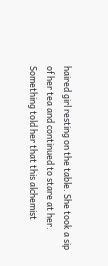haired girl resting on the table. She took a sip of her tea and continued to stare at her. Something told her that this alchemist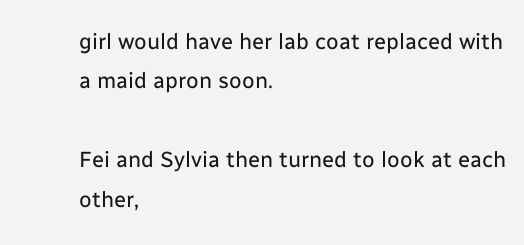girl would have her lab coat replaced with a maid apron soon.

Fei and Sylvia then turned to look at each other,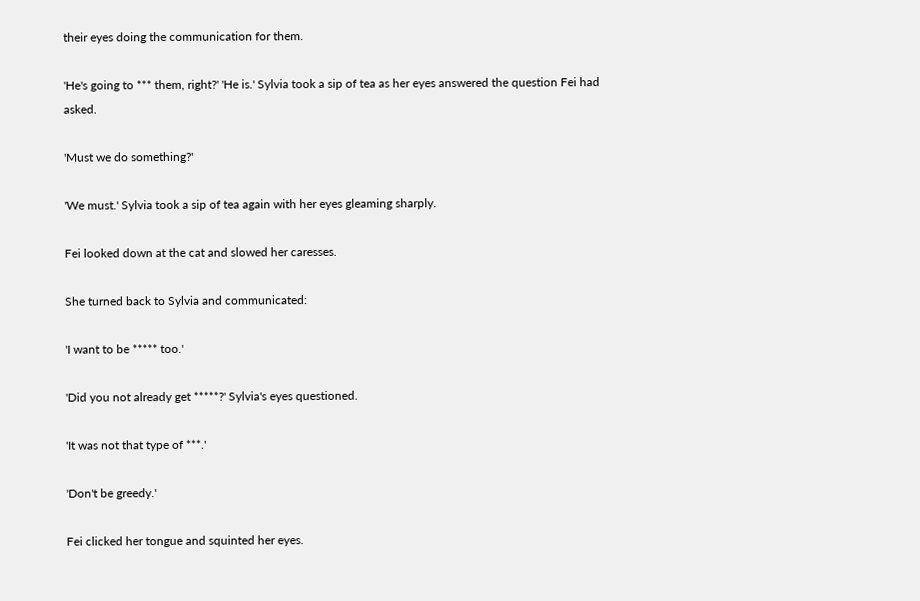their eyes doing the communication for them.

'He's going to *** them, right?' 'He is.' Sylvia took a sip of tea as her eyes answered the question Fei had asked.

'Must we do something?'

'We must.' Sylvia took a sip of tea again with her eyes gleaming sharply.

Fei looked down at the cat and slowed her caresses.

She turned back to Sylvia and communicated:

'I want to be ***** too.'

'Did you not already get *****?' Sylvia's eyes questioned.

'It was not that type of ***.'

'Don't be greedy.'

Fei clicked her tongue and squinted her eyes.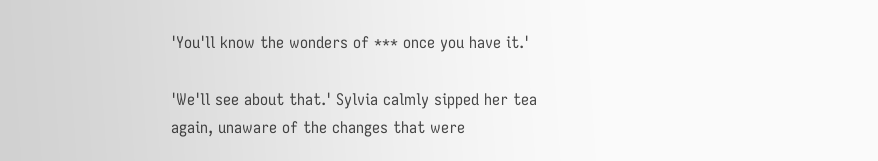'You'll know the wonders of *** once you have it.'

'We'll see about that.' Sylvia calmly sipped her tea again, unaware of the changes that were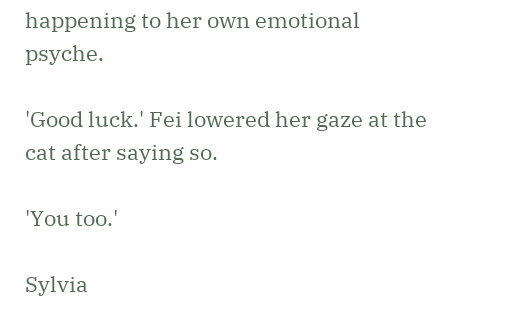happening to her own emotional psyche.

'Good luck.' Fei lowered her gaze at the cat after saying so.

'You too.'

Sylvia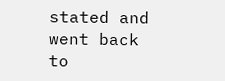stated and went back to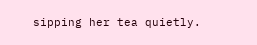sipping her tea quietly.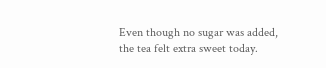Even though no sugar was added, the tea felt extra sweet today.